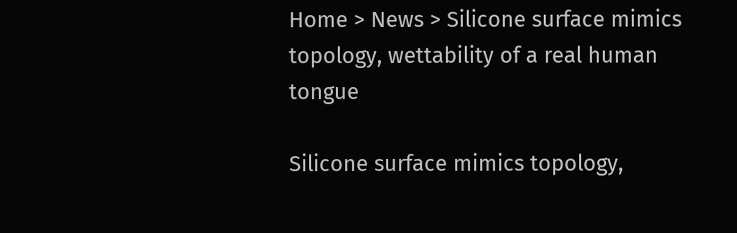Home > News > Silicone surface mimics topology, wettability of a real human tongue

Silicone surface mimics topology,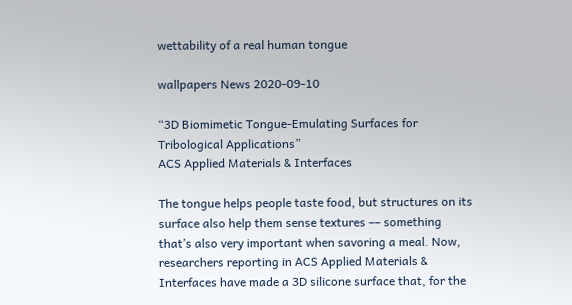wettability of a real human tongue

wallpapers News 2020-09-10

“3D Biomimetic Tongue-Emulating Surfaces for Tribological Applications”
ACS Applied Materials & Interfaces

The tongue helps people taste food, but structures on its surface also help them sense textures –– something that’s also very important when savoring a meal. Now, researchers reporting in ACS Applied Materials & Interfaces have made a 3D silicone surface that, for the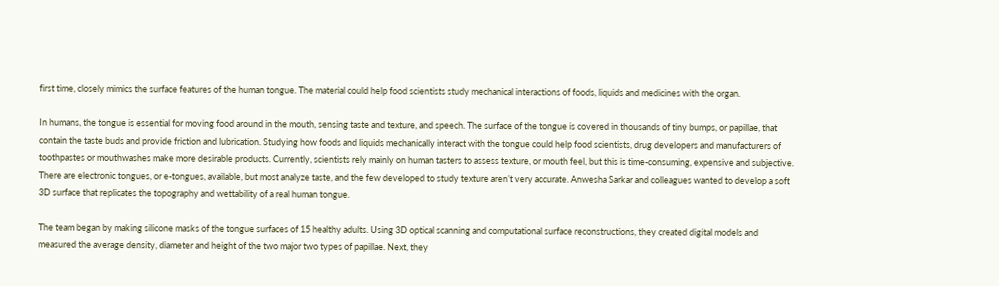first time, closely mimics the surface features of the human tongue. The material could help food scientists study mechanical interactions of foods, liquids and medicines with the organ.

In humans, the tongue is essential for moving food around in the mouth, sensing taste and texture, and speech. The surface of the tongue is covered in thousands of tiny bumps, or papillae, that contain the taste buds and provide friction and lubrication. Studying how foods and liquids mechanically interact with the tongue could help food scientists, drug developers and manufacturers of toothpastes or mouthwashes make more desirable products. Currently, scientists rely mainly on human tasters to assess texture, or mouth feel, but this is time-consuming, expensive and subjective. There are electronic tongues, or e-tongues, available, but most analyze taste, and the few developed to study texture aren’t very accurate. Anwesha Sarkar and colleagues wanted to develop a soft 3D surface that replicates the topography and wettability of a real human tongue.

The team began by making silicone masks of the tongue surfaces of 15 healthy adults. Using 3D optical scanning and computational surface reconstructions, they created digital models and measured the average density, diameter and height of the two major two types of papillae. Next, they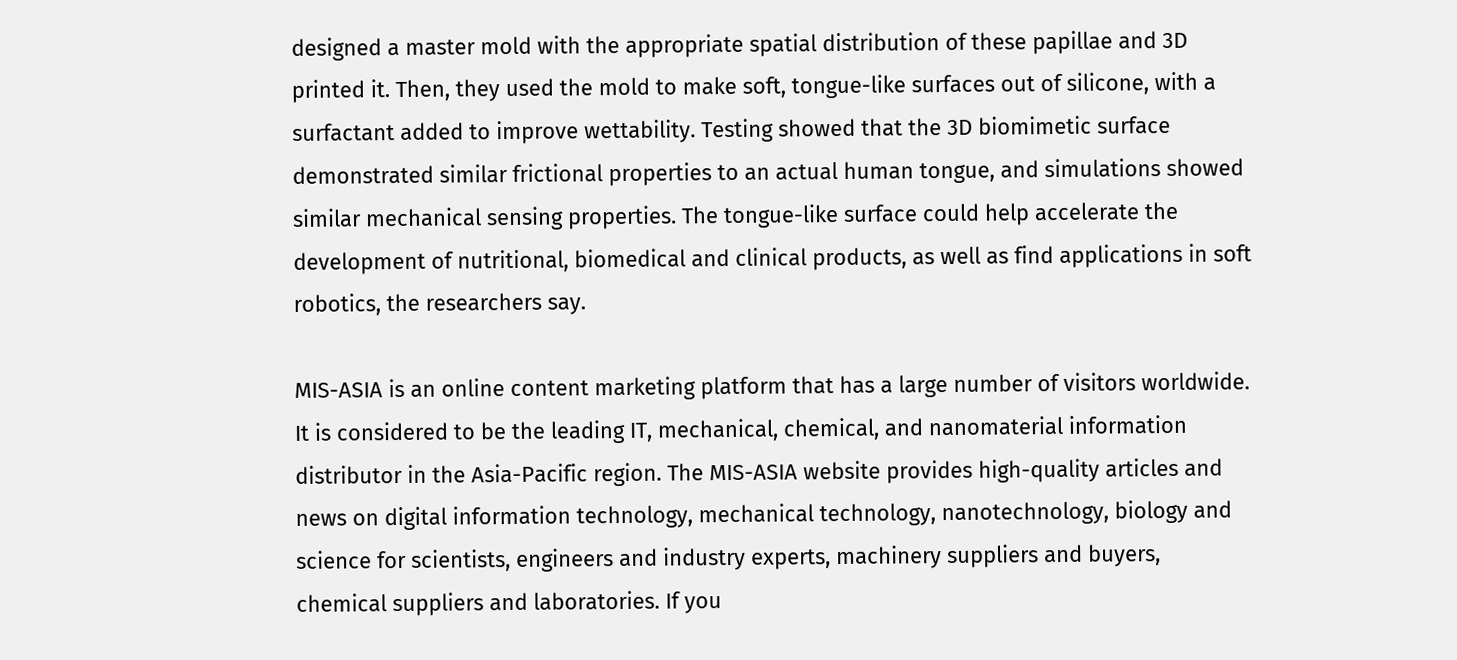designed a master mold with the appropriate spatial distribution of these papillae and 3D printed it. Then, they used the mold to make soft, tongue-like surfaces out of silicone, with a surfactant added to improve wettability. Testing showed that the 3D biomimetic surface demonstrated similar frictional properties to an actual human tongue, and simulations showed similar mechanical sensing properties. The tongue-like surface could help accelerate the development of nutritional, biomedical and clinical products, as well as find applications in soft robotics, the researchers say.

MIS-ASIA is an online content marketing platform that has a large number of visitors worldwide. It is considered to be the leading IT, mechanical, chemical, and nanomaterial information distributor in the Asia-Pacific region. The MIS-ASIA website provides high-quality articles and news on digital information technology, mechanical technology, nanotechnology, biology and science for scientists, engineers and industry experts, machinery suppliers and buyers, chemical suppliers and laboratories. If you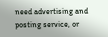need advertising and posting service, or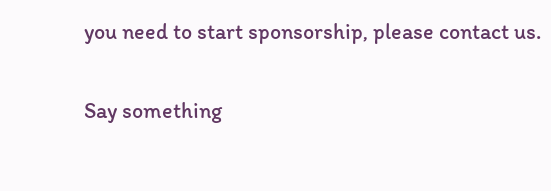you need to start sponsorship, please contact us.

Say something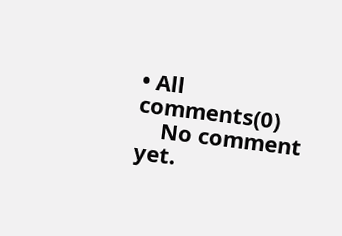• All comments(0)
    No comment yet.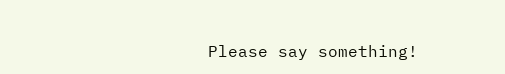Please say something!